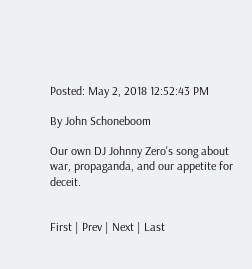Posted: May 2, 2018 12:52:43 PM

By John Schoneboom

Our own DJ Johnny Zero's song about war, propaganda, and our appetite for deceit.


First | Prev | Next | Last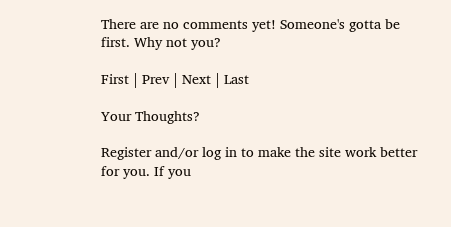There are no comments yet! Someone's gotta be first. Why not you?

First | Prev | Next | Last

Your Thoughts?

Register and/or log in to make the site work better for you. If you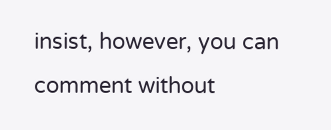insist, however, you can comment without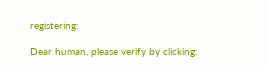registering:

Dear human, please verify by clicking: